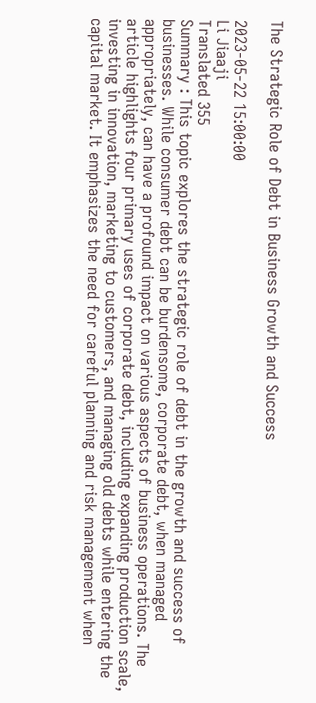The Strategic Role of Debt in Business Growth and Success

2023-05-22 15:00:00
Li Jiaaji
Translated 355
Summary : This topic explores the strategic role of debt in the growth and success of businesses. While consumer debt can be burdensome, corporate debt, when managed appropriately, can have a profound impact on various aspects of business operations. The article highlights four primary uses of corporate debt, including expanding production scale, investing in innovation, marketing to customers, and managing old debts while entering the capital market. It emphasizes the need for careful planning and risk management when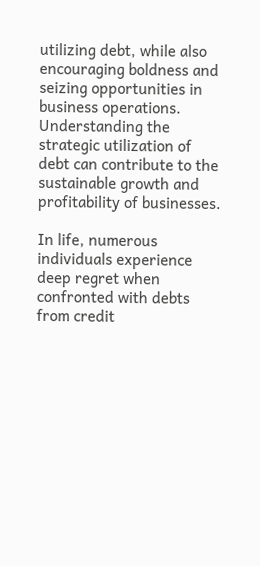utilizing debt, while also encouraging boldness and seizing opportunities in business operations. Understanding the strategic utilization of debt can contribute to the sustainable growth and profitability of businesses.

In life, numerous individuals experience deep regret when confronted with debts from credit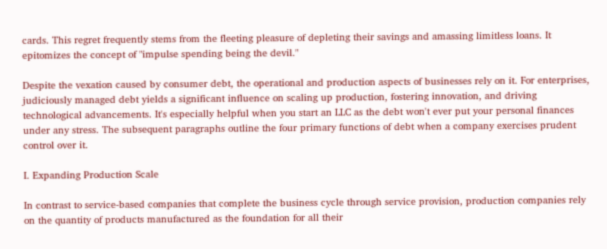cards. This regret frequently stems from the fleeting pleasure of depleting their savings and amassing limitless loans. It epitomizes the concept of "impulse spending being the devil."

Despite the vexation caused by consumer debt, the operational and production aspects of businesses rely on it. For enterprises, judiciously managed debt yields a significant influence on scaling up production, fostering innovation, and driving technological advancements. It's especially helpful when you start an LLC as the debt won't ever put your personal finances under any stress. The subsequent paragraphs outline the four primary functions of debt when a company exercises prudent control over it.

I. Expanding Production Scale

In contrast to service-based companies that complete the business cycle through service provision, production companies rely on the quantity of products manufactured as the foundation for all their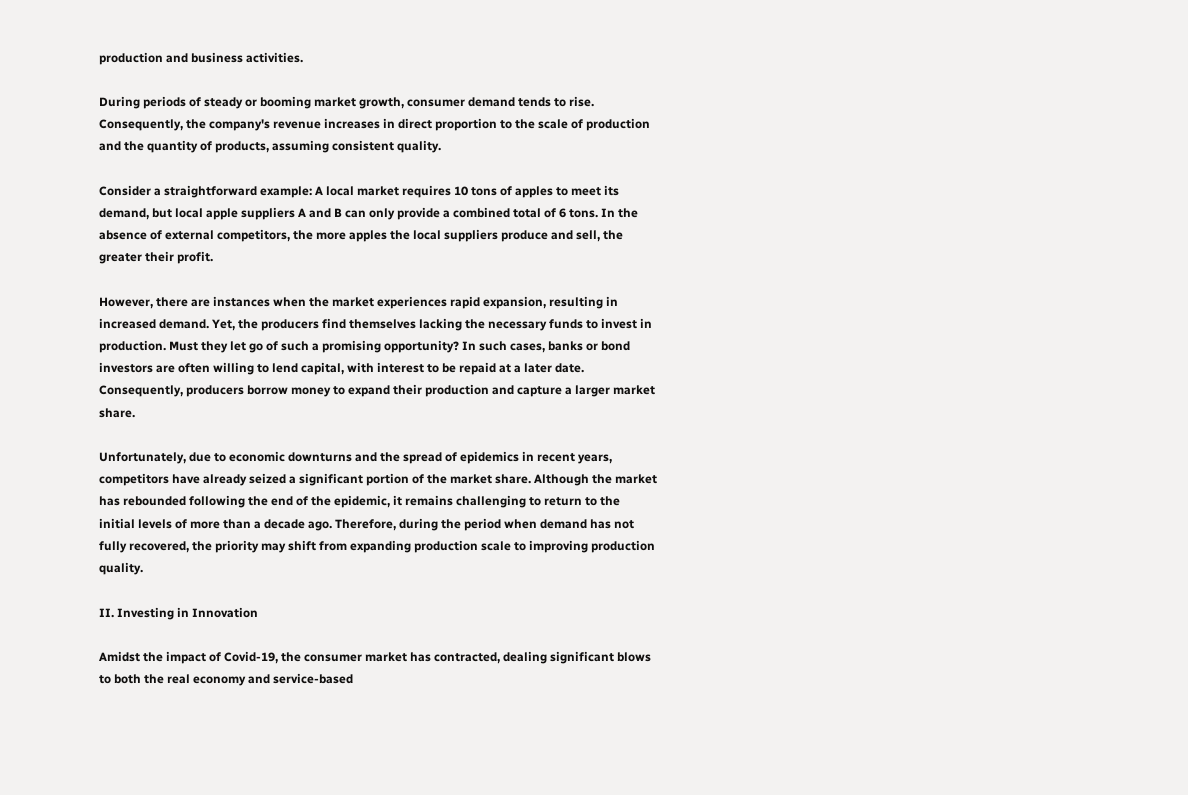production and business activities.

During periods of steady or booming market growth, consumer demand tends to rise. Consequently, the company's revenue increases in direct proportion to the scale of production and the quantity of products, assuming consistent quality.

Consider a straightforward example: A local market requires 10 tons of apples to meet its demand, but local apple suppliers A and B can only provide a combined total of 6 tons. In the absence of external competitors, the more apples the local suppliers produce and sell, the greater their profit.

However, there are instances when the market experiences rapid expansion, resulting in increased demand. Yet, the producers find themselves lacking the necessary funds to invest in production. Must they let go of such a promising opportunity? In such cases, banks or bond investors are often willing to lend capital, with interest to be repaid at a later date. Consequently, producers borrow money to expand their production and capture a larger market share.

Unfortunately, due to economic downturns and the spread of epidemics in recent years, competitors have already seized a significant portion of the market share. Although the market has rebounded following the end of the epidemic, it remains challenging to return to the initial levels of more than a decade ago. Therefore, during the period when demand has not fully recovered, the priority may shift from expanding production scale to improving production quality.

II. Investing in Innovation

Amidst the impact of Covid-19, the consumer market has contracted, dealing significant blows to both the real economy and service-based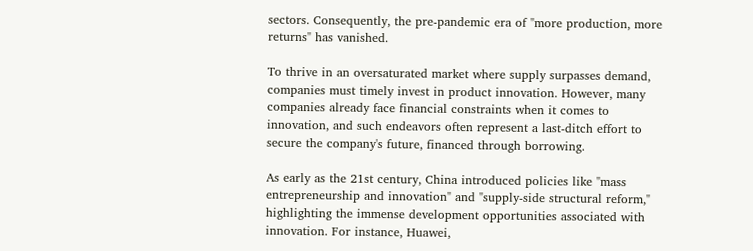sectors. Consequently, the pre-pandemic era of "more production, more returns" has vanished.

To thrive in an oversaturated market where supply surpasses demand, companies must timely invest in product innovation. However, many companies already face financial constraints when it comes to innovation, and such endeavors often represent a last-ditch effort to secure the company's future, financed through borrowing.

As early as the 21st century, China introduced policies like "mass entrepreneurship and innovation" and "supply-side structural reform," highlighting the immense development opportunities associated with innovation. For instance, Huawei,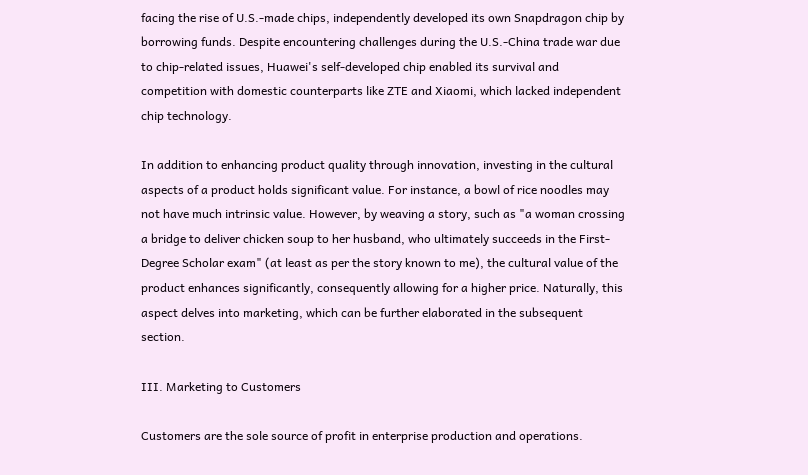facing the rise of U.S.-made chips, independently developed its own Snapdragon chip by borrowing funds. Despite encountering challenges during the U.S.-China trade war due to chip-related issues, Huawei's self-developed chip enabled its survival and competition with domestic counterparts like ZTE and Xiaomi, which lacked independent chip technology.

In addition to enhancing product quality through innovation, investing in the cultural aspects of a product holds significant value. For instance, a bowl of rice noodles may not have much intrinsic value. However, by weaving a story, such as "a woman crossing a bridge to deliver chicken soup to her husband, who ultimately succeeds in the First-Degree Scholar exam" (at least as per the story known to me), the cultural value of the product enhances significantly, consequently allowing for a higher price. Naturally, this aspect delves into marketing, which can be further elaborated in the subsequent section.

III. Marketing to Customers

Customers are the sole source of profit in enterprise production and operations.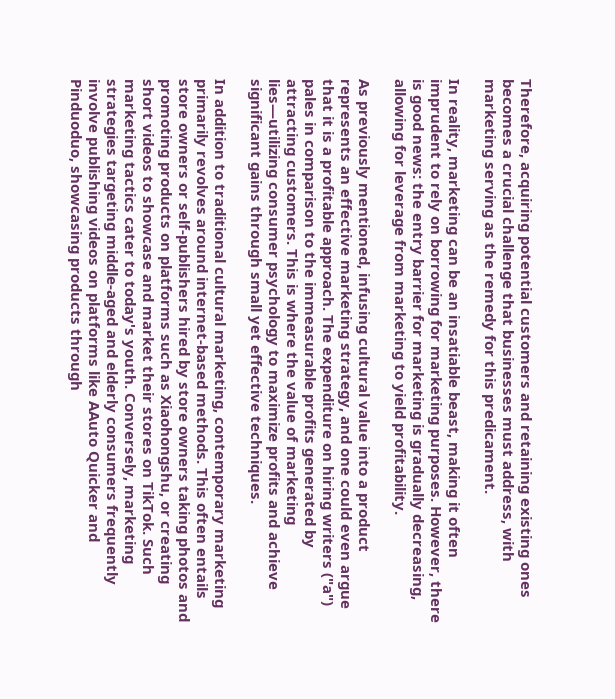Therefore, acquiring potential customers and retaining existing ones becomes a crucial challenge that businesses must address, with marketing serving as the remedy for this predicament.

In reality, marketing can be an insatiable beast, making it often imprudent to rely on borrowing for marketing purposes. However, there is good news: the entry barrier for marketing is gradually decreasing, allowing for leverage from marketing to yield profitability.

As previously mentioned, infusing cultural value into a product represents an effective marketing strategy, and one could even argue that it is a profitable approach. The expenditure on hiring writers ("a") pales in comparison to the immeasurable profits generated by attracting customers. This is where the value of marketing lies—utilizing consumer psychology to maximize profits and achieve significant gains through small yet effective techniques.

In addition to traditional cultural marketing, contemporary marketing primarily revolves around internet-based methods. This often entails store owners or self-publishers hired by store owners taking photos and promoting products on platforms such as Xiaohongshu, or creating short videos to showcase and market their stores on TikTok. Such marketing tactics cater to today's youth. Conversely, marketing strategies targeting middle-aged and elderly consumers frequently involve publishing videos on platforms like AAuto Quicker and Pinduoduo, showcasing products through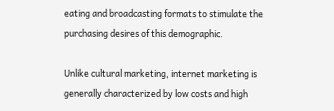eating and broadcasting formats to stimulate the purchasing desires of this demographic.

Unlike cultural marketing, internet marketing is generally characterized by low costs and high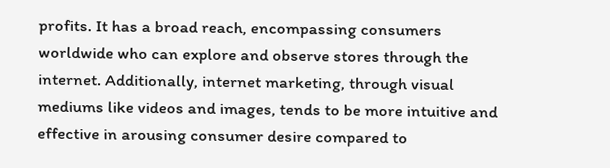profits. It has a broad reach, encompassing consumers worldwide who can explore and observe stores through the internet. Additionally, internet marketing, through visual mediums like videos and images, tends to be more intuitive and effective in arousing consumer desire compared to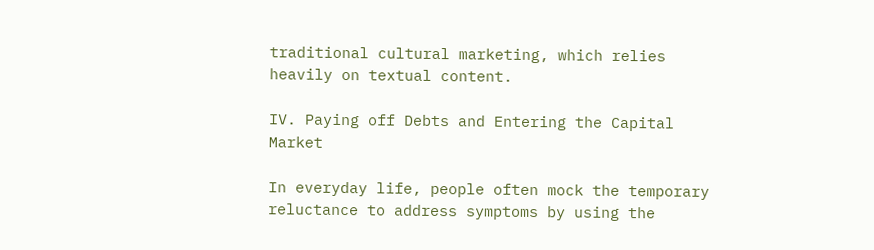traditional cultural marketing, which relies heavily on textual content.

IV. Paying off Debts and Entering the Capital Market

In everyday life, people often mock the temporary reluctance to address symptoms by using the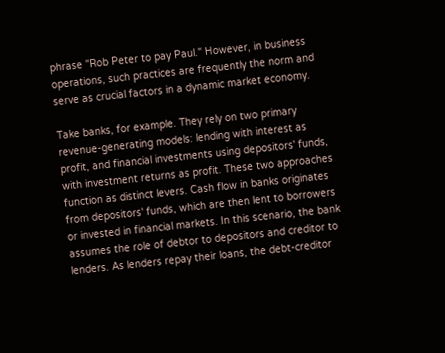phrase "Rob Peter to pay Paul." However, in business operations, such practices are frequently the norm and serve as crucial factors in a dynamic market economy.

Take banks, for example. They rely on two primary revenue-generating models: lending with interest as profit, and financial investments using depositors' funds, with investment returns as profit. These two approaches function as distinct levers. Cash flow in banks originates from depositors' funds, which are then lent to borrowers or invested in financial markets. In this scenario, the bank assumes the role of debtor to depositors and creditor to lenders. As lenders repay their loans, the debt-creditor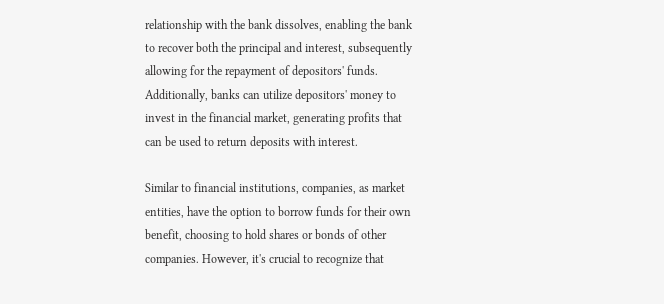relationship with the bank dissolves, enabling the bank to recover both the principal and interest, subsequently allowing for the repayment of depositors' funds. Additionally, banks can utilize depositors' money to invest in the financial market, generating profits that can be used to return deposits with interest.

Similar to financial institutions, companies, as market entities, have the option to borrow funds for their own benefit, choosing to hold shares or bonds of other companies. However, it's crucial to recognize that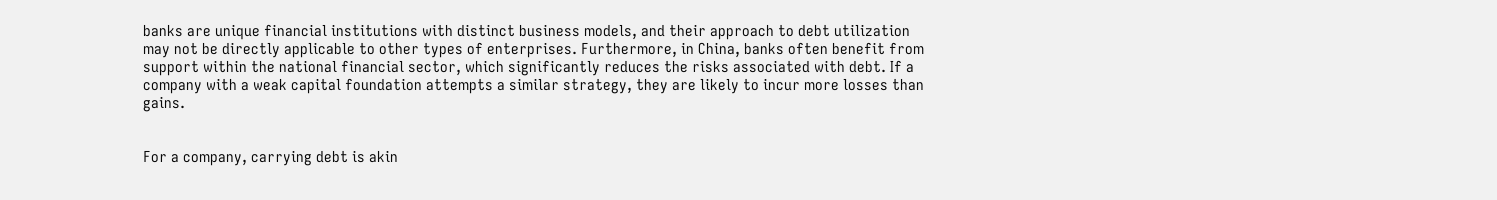banks are unique financial institutions with distinct business models, and their approach to debt utilization may not be directly applicable to other types of enterprises. Furthermore, in China, banks often benefit from support within the national financial sector, which significantly reduces the risks associated with debt. If a company with a weak capital foundation attempts a similar strategy, they are likely to incur more losses than gains.


For a company, carrying debt is akin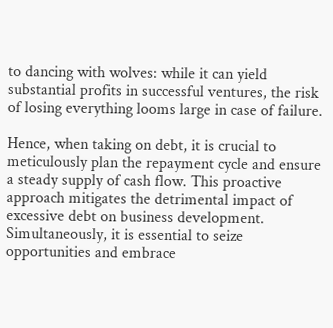to dancing with wolves: while it can yield substantial profits in successful ventures, the risk of losing everything looms large in case of failure.

Hence, when taking on debt, it is crucial to meticulously plan the repayment cycle and ensure a steady supply of cash flow. This proactive approach mitigates the detrimental impact of excessive debt on business development. Simultaneously, it is essential to seize opportunities and embrace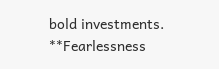bold investments. **Fearlessness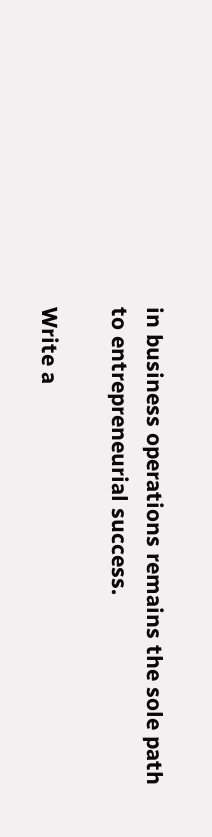in business operations remains the sole path to entrepreneurial success.

Write a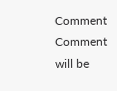Comment
Comment will be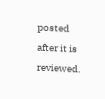posted after it is reviewed.